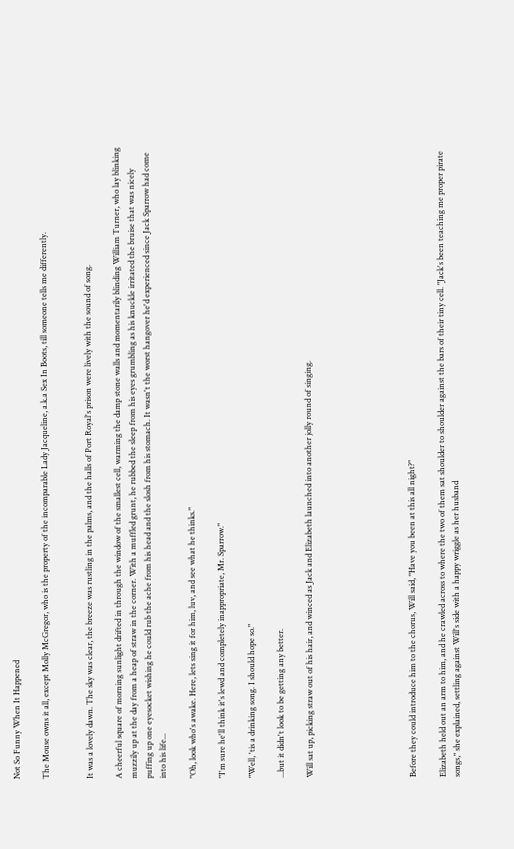Not So Funny When It Happened

The Mouse owns it all, except Molly McGregor, who is the property of the incomparable Lady Jacqueline, a.k.a Sex In Boots, till someone tells me differently.


It was a lovely dawn. The sky was clear, the breeze was rustling in the palms, and the halls of Port Royal's prison were lively with the sound of song.

A cheerful square of morning sunlight drifted in through the window of the smallest cell, warming the damp stone walls and momentarily blinding William Turner, who lay blinking muzzily up at the day from a heap of straw in the corner. With a muffled grunt, he rubbed the sleep from his eyes grumbling as his knuckle irritated the bruise that was nicely puffing up one eyesocket wishing he could rub the ache from his head and the slosh from his stomach. It wasn't the worst hangover he'd experienced since Jack Sparrow had come into his life...

"Oh, look who's awake. Here, lets sing it for him, luv, and see what he thinks."

"I'm sure he'll think it's lewd and completely inappropriate, Mr. Sparrow."

"Well, 'tis a drinking song. I should hope so."

...but it didn't look to be getting any better.

Will sat up, picking straw out of his hair, and winced as Jack and Elizabeth launched into another jolly round of singing.






Before they could introduce him to the chorus, Will said, "Have you been at this all night?"

Elizabeth held out an arm to him, and he crawled across to where the two of them sat shoulder to shoulder against the bars of their tiny cell. "Jack's been teaching me proper pirate songs," she explained, settling against Will's side with a happy wriggle as her husband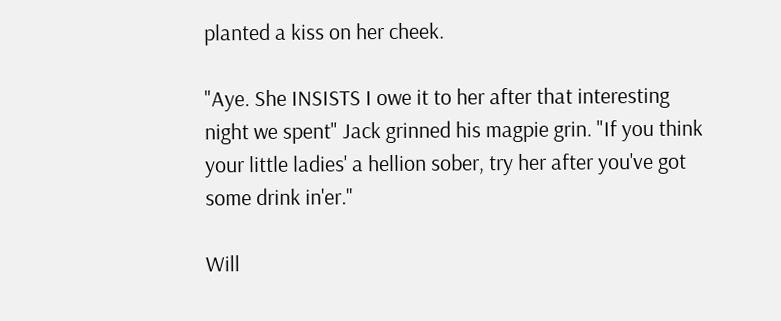planted a kiss on her cheek.

"Aye. She INSISTS I owe it to her after that interesting night we spent" Jack grinned his magpie grin. "If you think your little ladies' a hellion sober, try her after you've got some drink in'er."

Will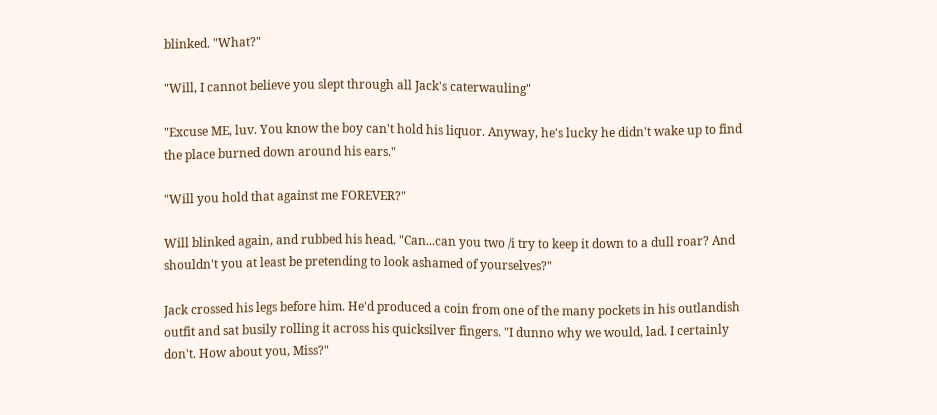blinked. "What?"

"Will, I cannot believe you slept through all Jack's caterwauling"

"Excuse ME, luv. You know the boy can't hold his liquor. Anyway, he's lucky he didn't wake up to find the place burned down around his ears."

"Will you hold that against me FOREVER?"

Will blinked again, and rubbed his head. "Can...can you two /i try to keep it down to a dull roar? And shouldn't you at least be pretending to look ashamed of yourselves?"

Jack crossed his legs before him. He'd produced a coin from one of the many pockets in his outlandish outfit and sat busily rolling it across his quicksilver fingers. "I dunno why we would, lad. I certainly don't. How about you, Miss?"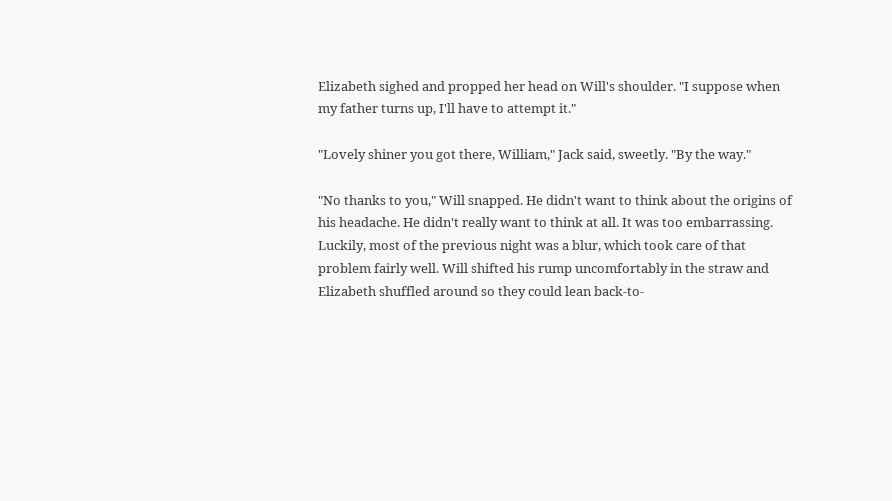Elizabeth sighed and propped her head on Will's shoulder. "I suppose when my father turns up, I'll have to attempt it."

"Lovely shiner you got there, William," Jack said, sweetly. "By the way."

"No thanks to you," Will snapped. He didn't want to think about the origins of his headache. He didn't really want to think at all. It was too embarrassing. Luckily, most of the previous night was a blur, which took care of that problem fairly well. Will shifted his rump uncomfortably in the straw and Elizabeth shuffled around so they could lean back-to-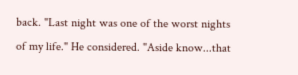back. "Last night was one of the worst nights of my life." He considered. "Aside know...that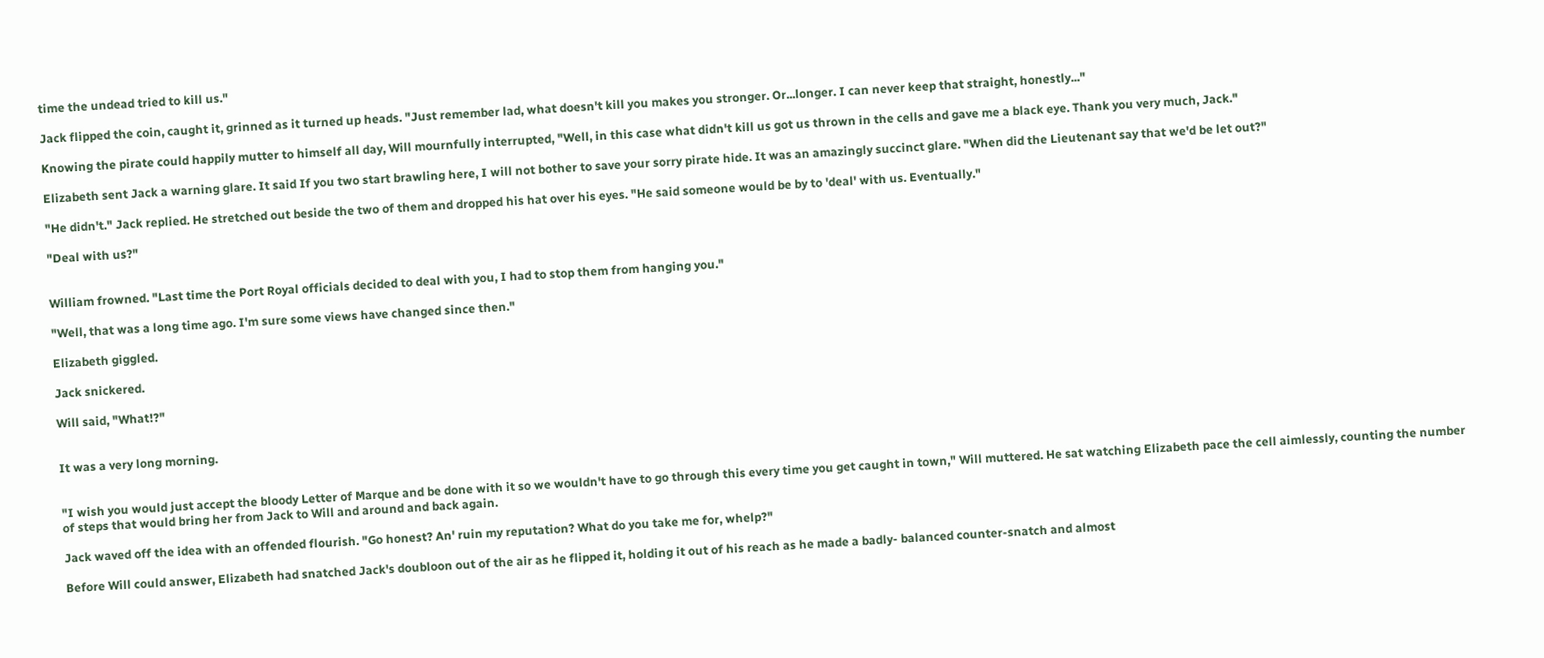time the undead tried to kill us."

Jack flipped the coin, caught it, grinned as it turned up heads. "Just remember lad, what doesn't kill you makes you stronger. Or...longer. I can never keep that straight, honestly..."

Knowing the pirate could happily mutter to himself all day, Will mournfully interrupted, "Well, in this case what didn't kill us got us thrown in the cells and gave me a black eye. Thank you very much, Jack."

Elizabeth sent Jack a warning glare. It said If you two start brawling here, I will not bother to save your sorry pirate hide. It was an amazingly succinct glare. "When did the Lieutenant say that we'd be let out?"

"He didn't." Jack replied. He stretched out beside the two of them and dropped his hat over his eyes. "He said someone would be by to 'deal' with us. Eventually."

"Deal with us?"


William frowned. "Last time the Port Royal officials decided to deal with you, I had to stop them from hanging you."

"Well, that was a long time ago. I'm sure some views have changed since then."

Elizabeth giggled.

Jack snickered.

Will said, "What!?"


It was a very long morning.


"I wish you would just accept the bloody Letter of Marque and be done with it so we wouldn't have to go through this every time you get caught in town," Will muttered. He sat watching Elizabeth pace the cell aimlessly, counting the number of steps that would bring her from Jack to Will and around and back again.

Jack waved off the idea with an offended flourish. "Go honest? An' ruin my reputation? What do you take me for, whelp?"

Before Will could answer, Elizabeth had snatched Jack's doubloon out of the air as he flipped it, holding it out of his reach as he made a badly- balanced counter-snatch and almost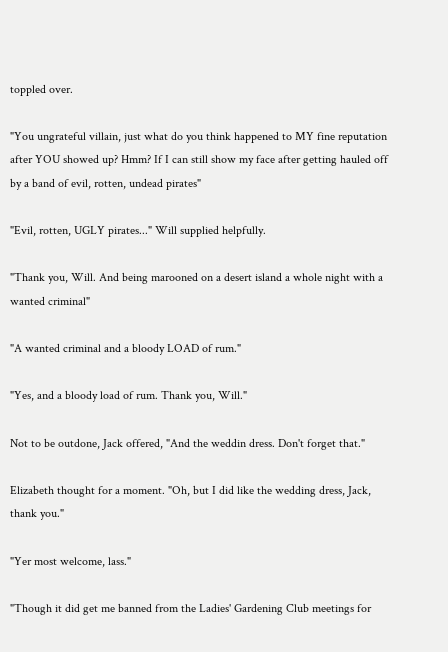toppled over.

"You ungrateful villain, just what do you think happened to MY fine reputation after YOU showed up? Hmm? If I can still show my face after getting hauled off by a band of evil, rotten, undead pirates"

"Evil, rotten, UGLY pirates..." Will supplied helpfully.

"Thank you, Will. And being marooned on a desert island a whole night with a wanted criminal"

"A wanted criminal and a bloody LOAD of rum."

"Yes, and a bloody load of rum. Thank you, Will."

Not to be outdone, Jack offered, "And the weddin dress. Don't forget that."

Elizabeth thought for a moment. "Oh, but I did like the wedding dress, Jack, thank you."

"Yer most welcome, lass."

"Though it did get me banned from the Ladies' Gardening Club meetings for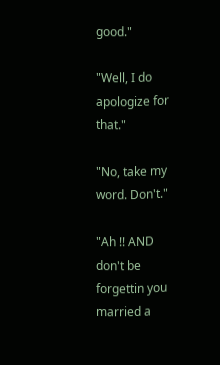good."

"Well, I do apologize for that."

"No, take my word. Don't."

"Ah !! AND don't be forgettin you married a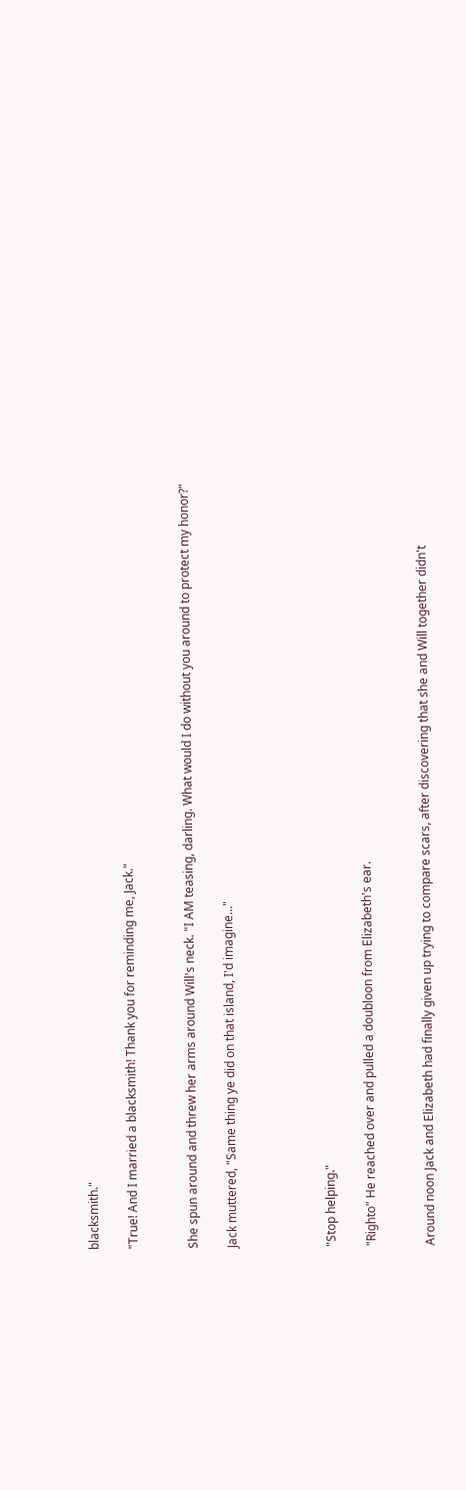blacksmith."

"True! And I married a blacksmith! Thank you for reminding me, Jack."


She spun around and threw her arms around Will's neck. "I AM teasing, darling. What would I do without you around to protect my honor?"

Jack muttered, "Same thing ye did on that island, I'd imagine..."




"Stop helping."

"Righto" He reached over and pulled a doubloon from Elizabeth's ear.


Around noon Jack and Elizabeth had finally given up trying to compare scars, after discovering that she and Will together didn't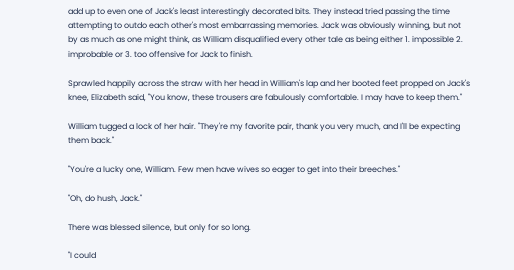add up to even one of Jack's least interestingly decorated bits. They instead tried passing the time attempting to outdo each other's most embarrassing memories. Jack was obviously winning, but not by as much as one might think, as William disqualified every other tale as being either 1. impossible 2. improbable or 3. too offensive for Jack to finish.

Sprawled happily across the straw with her head in William's lap and her booted feet propped on Jack's knee, Elizabeth said, "You know, these trousers are fabulously comfortable. I may have to keep them."

William tugged a lock of her hair. "They're my favorite pair, thank you very much, and I'll be expecting them back."

"You're a lucky one, William. Few men have wives so eager to get into their breeches."

"Oh, do hush, Jack."

There was blessed silence, but only for so long.

"I could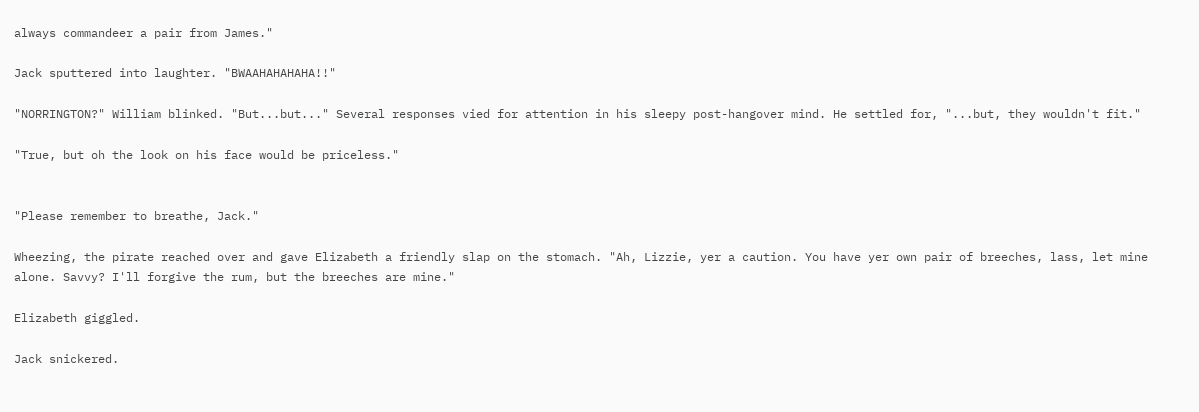always commandeer a pair from James."

Jack sputtered into laughter. "BWAAHAHAHAHA!!"

"NORRINGTON?" William blinked. "But...but..." Several responses vied for attention in his sleepy post-hangover mind. He settled for, "...but, they wouldn't fit."

"True, but oh the look on his face would be priceless."


"Please remember to breathe, Jack."

Wheezing, the pirate reached over and gave Elizabeth a friendly slap on the stomach. "Ah, Lizzie, yer a caution. You have yer own pair of breeches, lass, let mine alone. Savvy? I'll forgive the rum, but the breeches are mine."

Elizabeth giggled.

Jack snickered.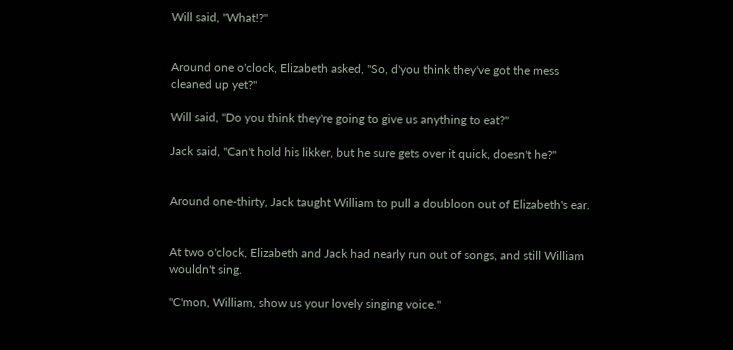Will said, "What!?"


Around one o'clock, Elizabeth asked, "So, d'you think they've got the mess cleaned up yet?"

Will said, "Do you think they're going to give us anything to eat?"

Jack said, "Can't hold his likker, but he sure gets over it quick, doesn't he?"


Around one-thirty, Jack taught William to pull a doubloon out of Elizabeth's ear.


At two o'clock, Elizabeth and Jack had nearly run out of songs, and still William wouldn't sing.

"C'mon, William, show us your lovely singing voice."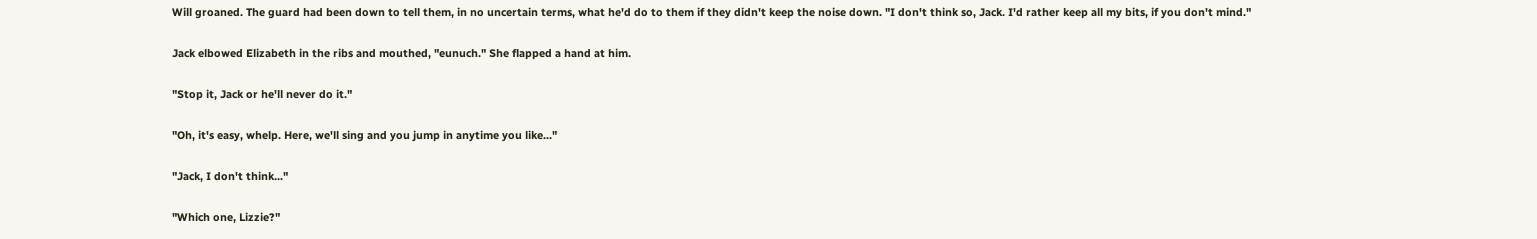Will groaned. The guard had been down to tell them, in no uncertain terms, what he'd do to them if they didn't keep the noise down. "I don't think so, Jack. I'd rather keep all my bits, if you don't mind."

Jack elbowed Elizabeth in the ribs and mouthed, "eunuch." She flapped a hand at him.

"Stop it, Jack or he'll never do it."

"Oh, it's easy, whelp. Here, we'll sing and you jump in anytime you like..."

"Jack, I don't think..."

"Which one, Lizzie?"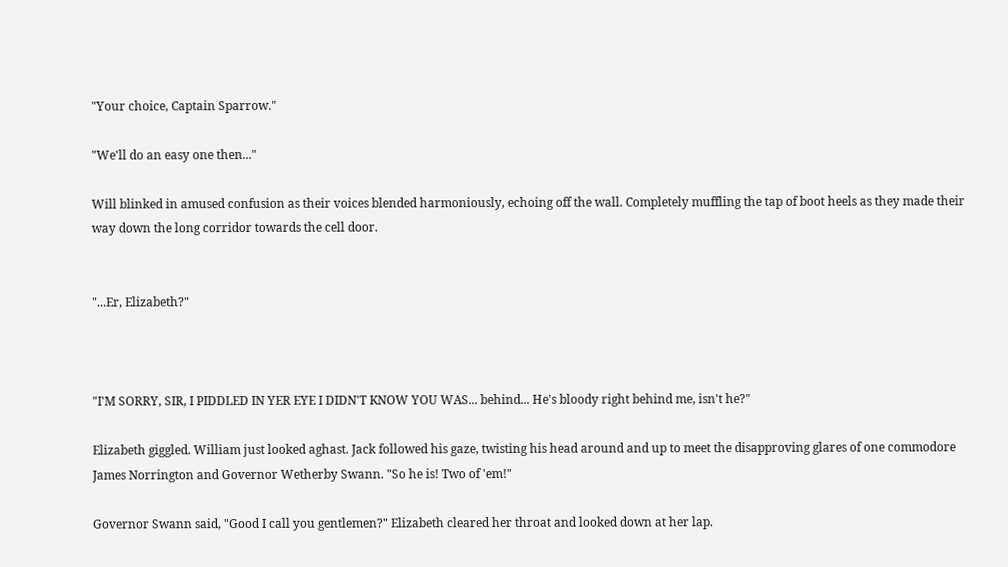"Your choice, Captain Sparrow."

"We'll do an easy one then..."

Will blinked in amused confusion as their voices blended harmoniously, echoing off the wall. Completely muffling the tap of boot heels as they made their way down the long corridor towards the cell door.


"...Er, Elizabeth?"



"I'M SORRY, SIR, I PIDDLED IN YER EYE I DIDN'T KNOW YOU WAS... behind... He's bloody right behind me, isn't he?"

Elizabeth giggled. William just looked aghast. Jack followed his gaze, twisting his head around and up to meet the disapproving glares of one commodore James Norrington and Governor Wetherby Swann. "So he is! Two of 'em!"

Governor Swann said, "Good I call you gentlemen?" Elizabeth cleared her throat and looked down at her lap.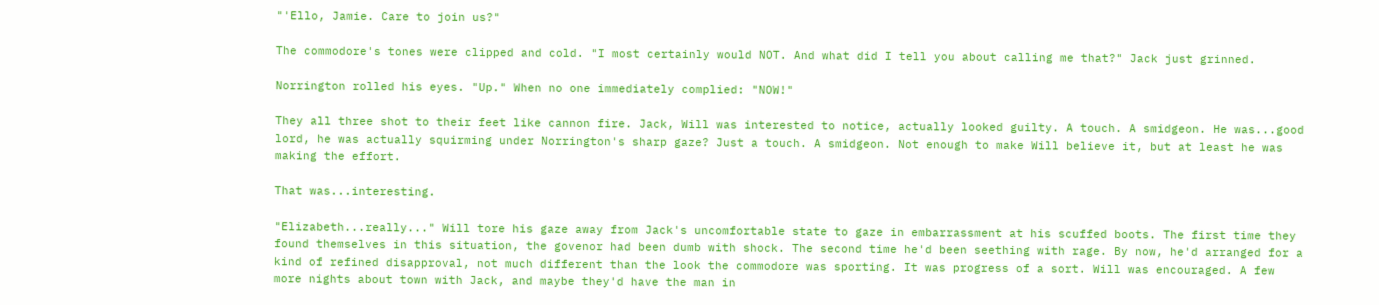"'Ello, Jamie. Care to join us?"

The commodore's tones were clipped and cold. "I most certainly would NOT. And what did I tell you about calling me that?" Jack just grinned.

Norrington rolled his eyes. "Up." When no one immediately complied: "NOW!"

They all three shot to their feet like cannon fire. Jack, Will was interested to notice, actually looked guilty. A touch. A smidgeon. He was...good lord, he was actually squirming under Norrington's sharp gaze? Just a touch. A smidgeon. Not enough to make Will believe it, but at least he was making the effort.

That was...interesting.

"Elizabeth...really..." Will tore his gaze away from Jack's uncomfortable state to gaze in embarrassment at his scuffed boots. The first time they found themselves in this situation, the govenor had been dumb with shock. The second time he'd been seething with rage. By now, he'd arranged for a kind of refined disapproval, not much different than the look the commodore was sporting. It was progress of a sort. Will was encouraged. A few more nights about town with Jack, and maybe they'd have the man in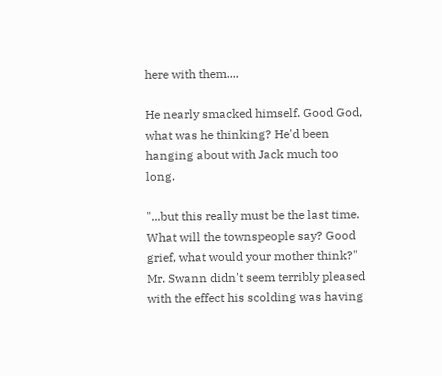here with them....

He nearly smacked himself. Good God, what was he thinking? He'd been hanging about with Jack much too long.

"...but this really must be the last time. What will the townspeople say? Good grief, what would your mother think?" Mr. Swann didn't seem terribly pleased with the effect his scolding was having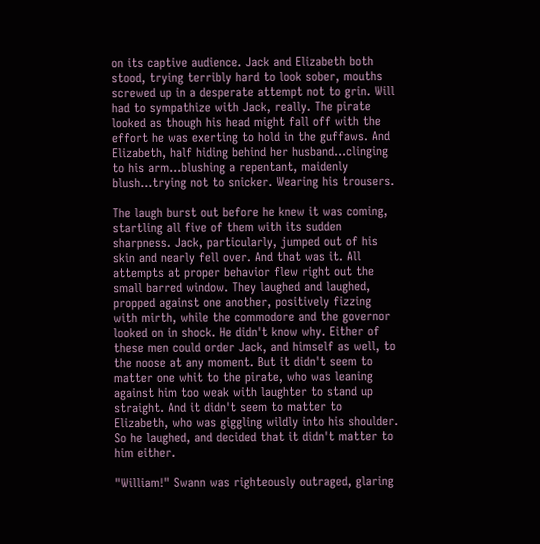on its captive audience. Jack and Elizabeth both stood, trying terribly hard to look sober, mouths screwed up in a desperate attempt not to grin. Will had to sympathize with Jack, really. The pirate looked as though his head might fall off with the effort he was exerting to hold in the guffaws. And Elizabeth, half hiding behind her husband...clinging to his arm...blushing a repentant, maidenly blush...trying not to snicker. Wearing his trousers.

The laugh burst out before he knew it was coming, startling all five of them with its sudden sharpness. Jack, particularly, jumped out of his skin and nearly fell over. And that was it. All attempts at proper behavior flew right out the small barred window. They laughed and laughed, propped against one another, positively fizzing with mirth, while the commodore and the governor looked on in shock. He didn't know why. Either of these men could order Jack, and himself as well, to the noose at any moment. But it didn't seem to matter one whit to the pirate, who was leaning against him too weak with laughter to stand up straight. And it didn't seem to matter to Elizabeth, who was giggling wildly into his shoulder. So he laughed, and decided that it didn't matter to him either.

"William!" Swann was righteously outraged, glaring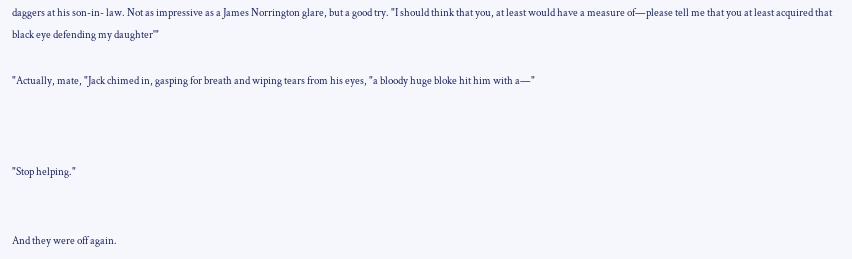daggers at his son-in- law. Not as impressive as a James Norrington glare, but a good try. "I should think that you, at least would have a measure of—please tell me that you at least acquired that black eye defending my daughter'"

"Actually, mate, "Jack chimed in, gasping for breath and wiping tears from his eyes, "a bloody huge bloke hit him with a—"



"Stop helping."


And they were off again.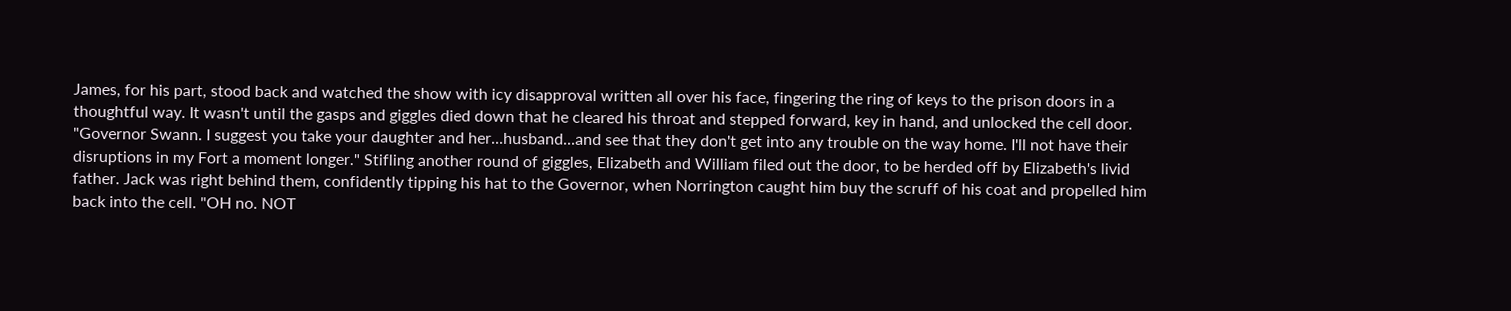James, for his part, stood back and watched the show with icy disapproval written all over his face, fingering the ring of keys to the prison doors in a thoughtful way. It wasn't until the gasps and giggles died down that he cleared his throat and stepped forward, key in hand, and unlocked the cell door. "Governor Swann. I suggest you take your daughter and her...husband...and see that they don't get into any trouble on the way home. I'll not have their disruptions in my Fort a moment longer." Stifling another round of giggles, Elizabeth and William filed out the door, to be herded off by Elizabeth's livid father. Jack was right behind them, confidently tipping his hat to the Governor, when Norrington caught him buy the scruff of his coat and propelled him back into the cell. "OH no. NOT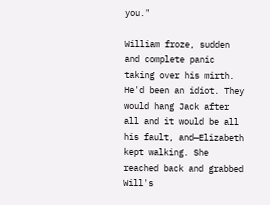you."

William froze, sudden and complete panic taking over his mirth. He'd been an idiot. They would hang Jack after all and it would be all his fault, and—Elizabeth kept walking. She reached back and grabbed Will's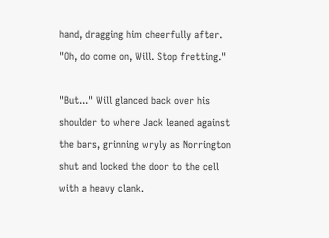hand, dragging him cheerfully after. "Oh, do come on, Will. Stop fretting."

"But..." Will glanced back over his shoulder to where Jack leaned against the bars, grinning wryly as Norrington shut and locked the door to the cell with a heavy clank.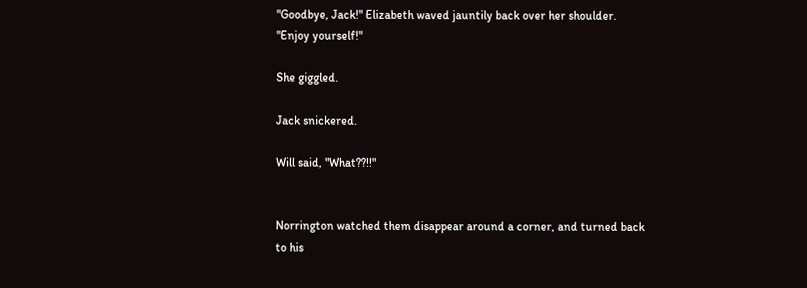"Goodbye, Jack!" Elizabeth waved jauntily back over her shoulder. "Enjoy yourself!"

She giggled.

Jack snickered.

Will said, "What??!!"


Norrington watched them disappear around a corner, and turned back to his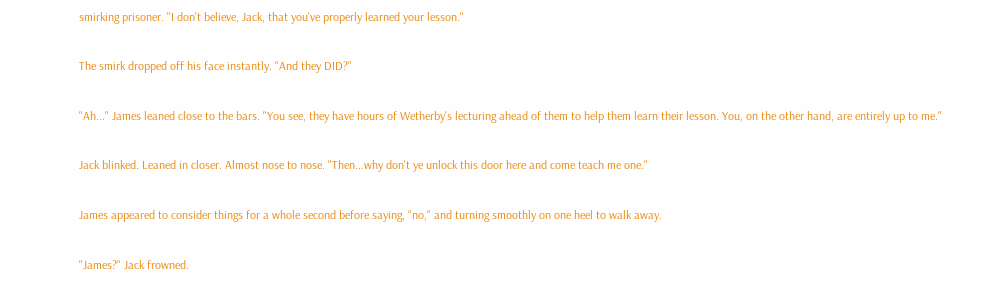smirking prisoner. "I don't believe, Jack, that you've properly learned your lesson."

The smirk dropped off his face instantly. "And they DID?"

"Ah..." James leaned close to the bars. "You see, they have hours of Wetherby's lecturing ahead of them to help them learn their lesson. You, on the other hand, are entirely up to me."

Jack blinked. Leaned in closer. Almost nose to nose. "Then...why don't ye unlock this door here and come teach me one."

James appeared to consider things for a whole second before saying, "no," and turning smoothly on one heel to walk away.

"James?" Jack frowned.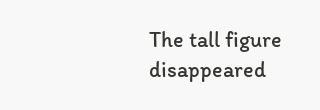The tall figure disappeared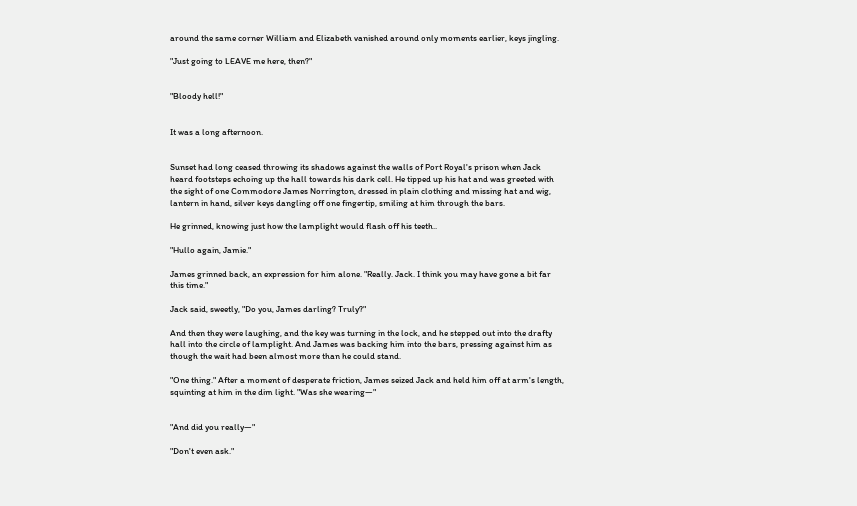around the same corner William and Elizabeth vanished around only moments earlier, keys jingling.

"Just going to LEAVE me here, then?"


"Bloody hell!"


It was a long afternoon.


Sunset had long ceased throwing its shadows against the walls of Port Royal's prison when Jack heard footsteps echoing up the hall towards his dark cell. He tipped up his hat and was greeted with the sight of one Commodore James Norrington, dressed in plain clothing and missing hat and wig, lantern in hand, silver keys dangling off one fingertip, smiling at him through the bars.

He grinned, knowing just how the lamplight would flash off his teeth..

"Hullo again, Jamie."

James grinned back, an expression for him alone. "Really. Jack. I think you may have gone a bit far this time."

Jack said, sweetly, "Do you, James darling? Truly?"

And then they were laughing, and the key was turning in the lock, and he stepped out into the drafty hall into the circle of lamplight. And James was backing him into the bars, pressing against him as though the wait had been almost more than he could stand.

"One thing." After a moment of desperate friction, James seized Jack and held him off at arm's length, squinting at him in the dim light. "Was she wearing—"


"And did you really—"

"Don't even ask."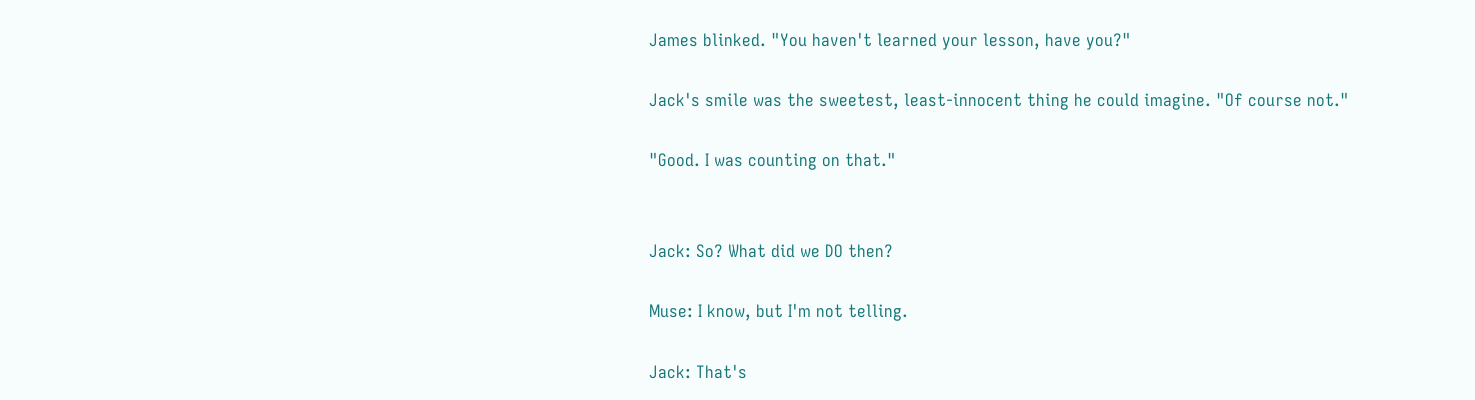James blinked. "You haven't learned your lesson, have you?"

Jack's smile was the sweetest, least-innocent thing he could imagine. "Of course not."

"Good. I was counting on that."


Jack: So? What did we DO then?

Muse: I know, but I'm not telling.

Jack: That's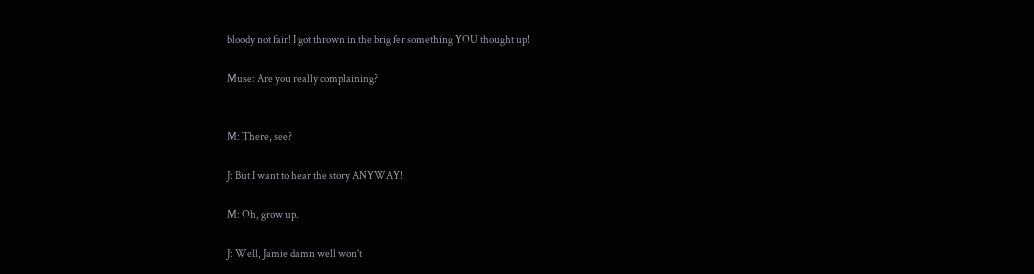bloody not fair! I got thrown in the brig fer something YOU thought up!

Muse: Are you really complaining?


M: There, see?

J: But I want to hear the story ANYWAY!

M: Oh, grow up.

J: Well, Jamie damn well won't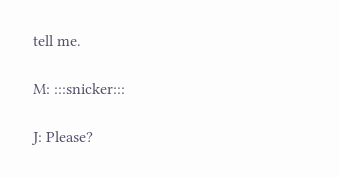tell me.

M: :::snicker:::

J: Please?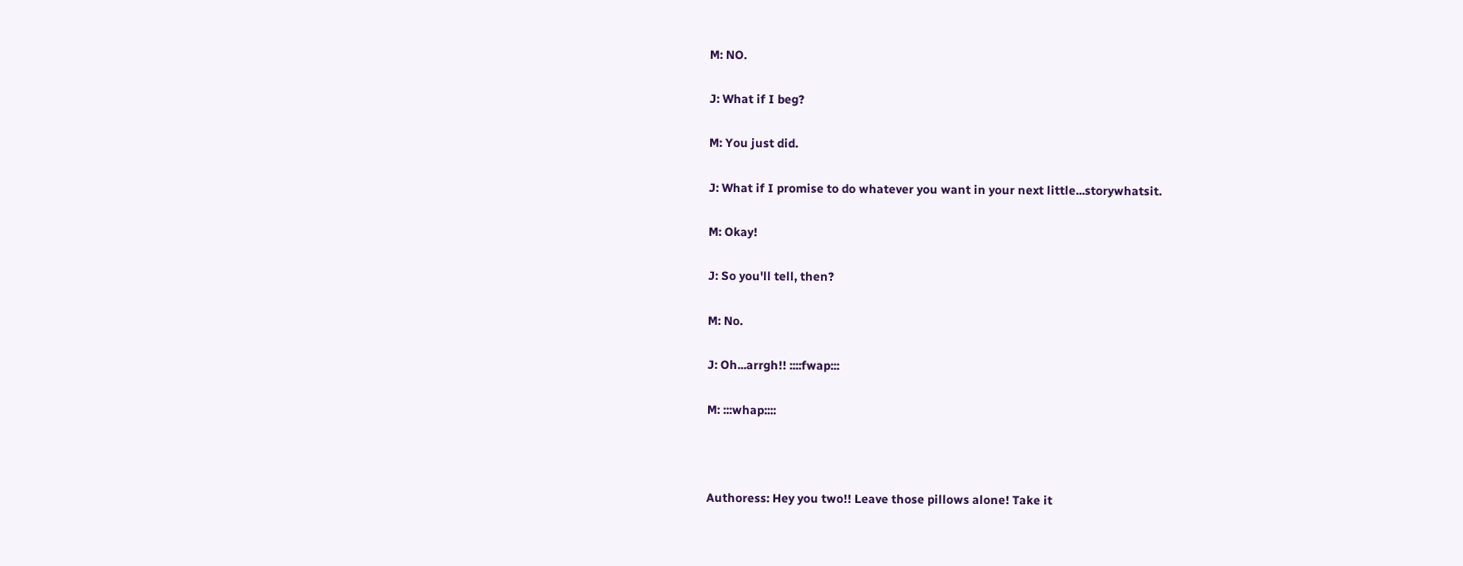M: NO.

J: What if I beg?

M: You just did.

J: What if I promise to do whatever you want in your next little...storywhatsit.

M: Okay!

J: So you'll tell, then?

M: No.

J: Oh...arrgh!! ::::fwap:::

M: :::whap::::



Authoress: Hey you two!! Leave those pillows alone! Take it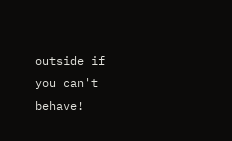outside if you can't behave!